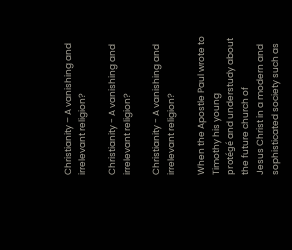Christianity – A vanishing and irrelevant religion?

Christianity - A vanishing and irrelevant religion?

Christianity - A vanishing and irrelevant religion?

When the Apostle Paul wrote to Timothy his young
protégé and understudy about the future church of
Jesus Christ in a modern and sophisticated society such as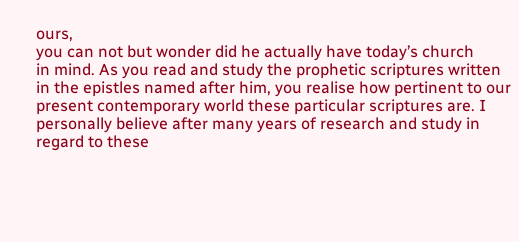ours,
you can not but wonder did he actually have today’s church
in mind. As you read and study the prophetic scriptures written
in the epistles named after him, you realise how pertinent to our
present contemporary world these particular scriptures are. I
personally believe after many years of research and study in
regard to these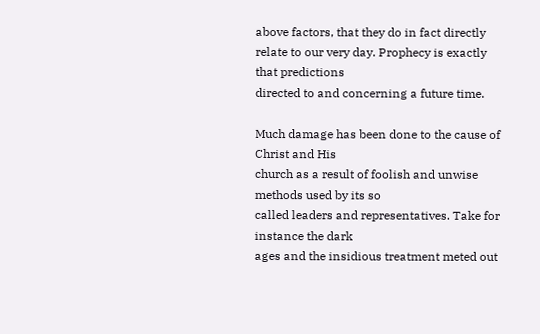above factors, that they do in fact directly
relate to our very day. Prophecy is exactly that predictions
directed to and concerning a future time.

Much damage has been done to the cause of Christ and His
church as a result of foolish and unwise methods used by its so
called leaders and representatives. Take for instance the dark
ages and the insidious treatment meted out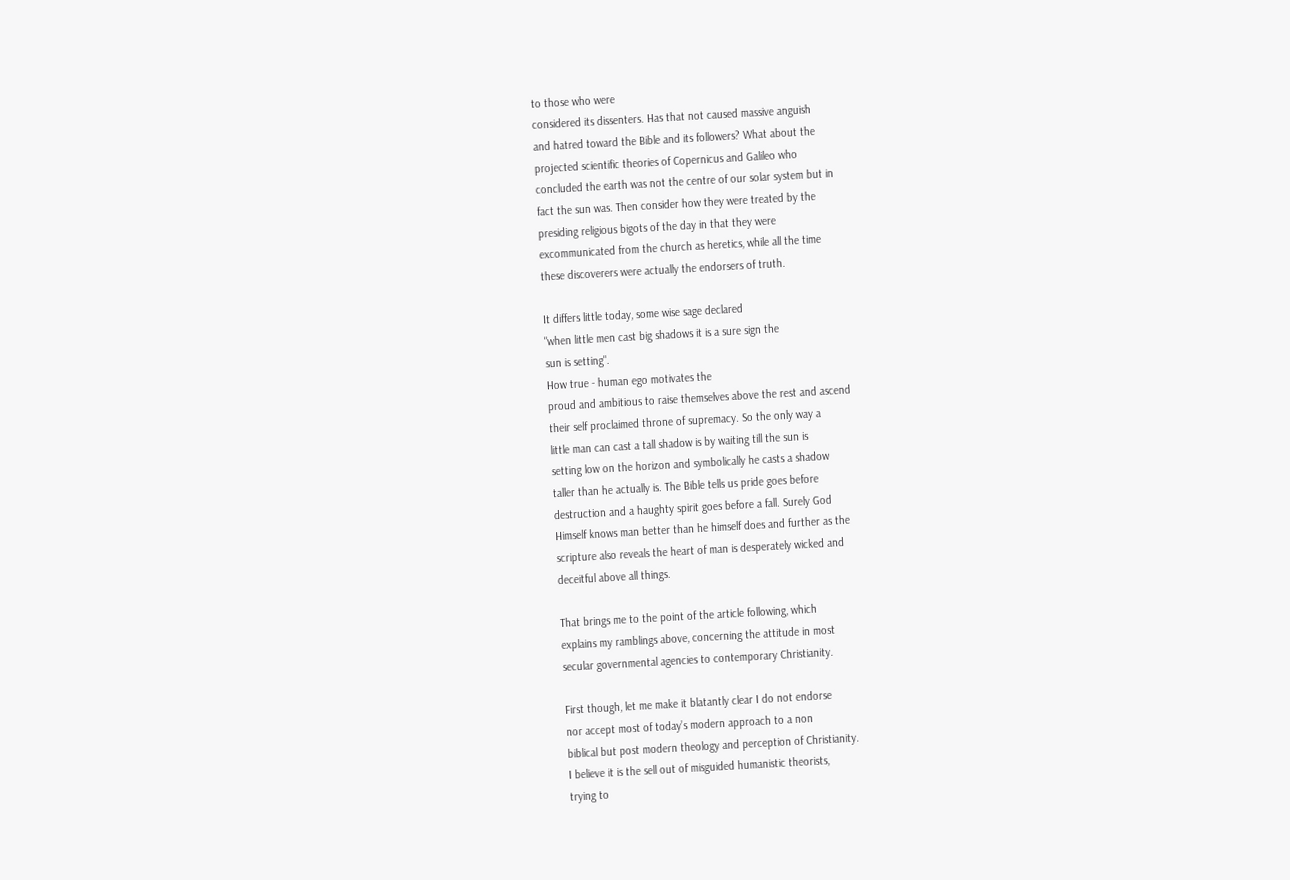to those who were
considered its dissenters. Has that not caused massive anguish
and hatred toward the Bible and its followers? What about the
projected scientific theories of Copernicus and Galileo who
concluded the earth was not the centre of our solar system but in
fact the sun was. Then consider how they were treated by the
presiding religious bigots of the day in that they were
excommunicated from the church as heretics, while all the time
these discoverers were actually the endorsers of truth.

It differs little today, some wise sage declared
"when little men cast big shadows it is a sure sign the
sun is setting".
How true - human ego motivates the
proud and ambitious to raise themselves above the rest and ascend
their self proclaimed throne of supremacy. So the only way a
little man can cast a tall shadow is by waiting till the sun is
setting low on the horizon and symbolically he casts a shadow
taller than he actually is. The Bible tells us pride goes before
destruction and a haughty spirit goes before a fall. Surely God
Himself knows man better than he himself does and further as the
scripture also reveals the heart of man is desperately wicked and
deceitful above all things.

That brings me to the point of the article following, which
explains my ramblings above, concerning the attitude in most
secular governmental agencies to contemporary Christianity.

First though, let me make it blatantly clear I do not endorse
nor accept most of today’s modern approach to a non
biblical but post modern theology and perception of Christianity.
I believe it is the sell out of misguided humanistic theorists,
trying to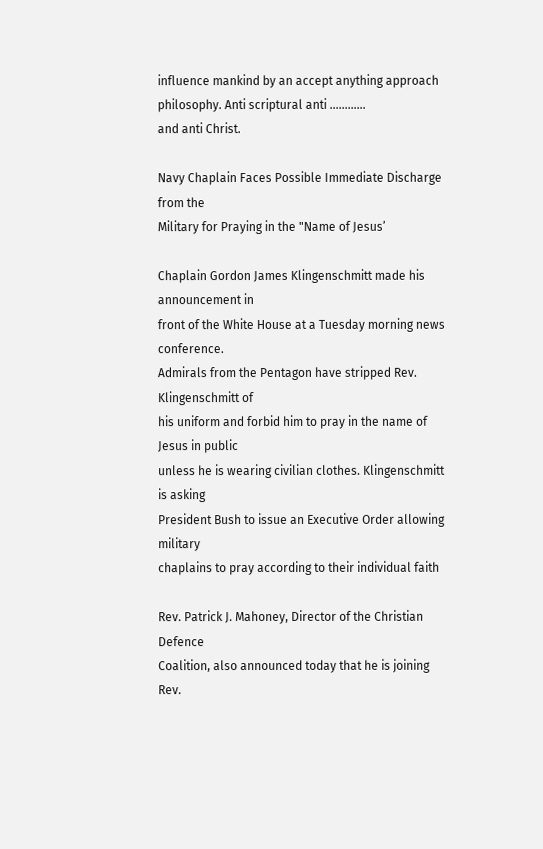influence mankind by an accept anything approach
philosophy. Anti scriptural anti …………
and anti Christ.

Navy Chaplain Faces Possible Immediate Discharge from the
Military for Praying in the "Name of Jesus’

Chaplain Gordon James Klingenschmitt made his announcement in
front of the White House at a Tuesday morning news conference.
Admirals from the Pentagon have stripped Rev. Klingenschmitt of
his uniform and forbid him to pray in the name of Jesus in public
unless he is wearing civilian clothes. Klingenschmitt is asking
President Bush to issue an Executive Order allowing military
chaplains to pray according to their individual faith

Rev. Patrick J. Mahoney, Director of the Christian Defence
Coalition, also announced today that he is joining Rev.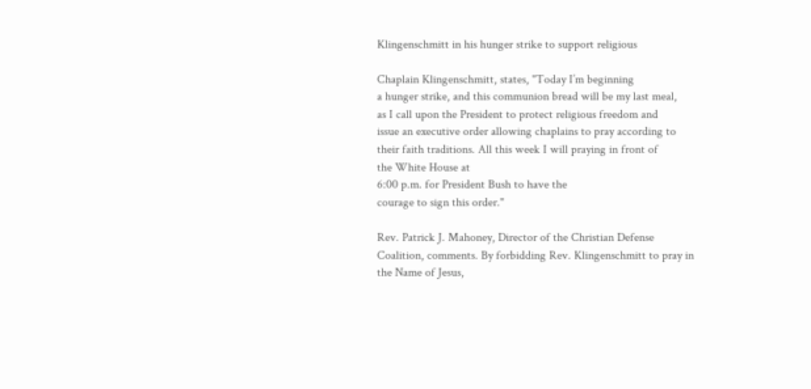Klingenschmitt in his hunger strike to support religious

Chaplain Klingenschmitt, states, "Today I’m beginning
a hunger strike, and this communion bread will be my last meal,
as I call upon the President to protect religious freedom and
issue an executive order allowing chaplains to pray according to
their faith traditions. All this week I will praying in front of
the White House at
6:00 p.m. for President Bush to have the
courage to sign this order."

Rev. Patrick J. Mahoney, Director of the Christian Defense
Coalition, comments. By forbidding Rev. Klingenschmitt to pray in
the Name of Jesus,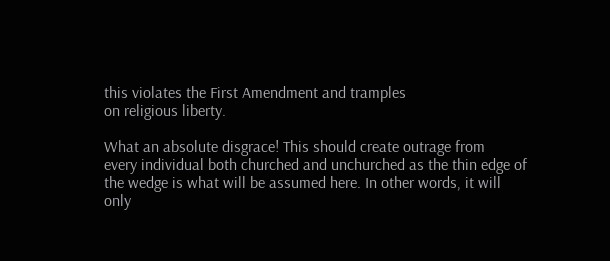this violates the First Amendment and tramples
on religious liberty.

What an absolute disgrace! This should create outrage from
every individual both churched and unchurched as the thin edge of
the wedge is what will be assumed here. In other words, it will
only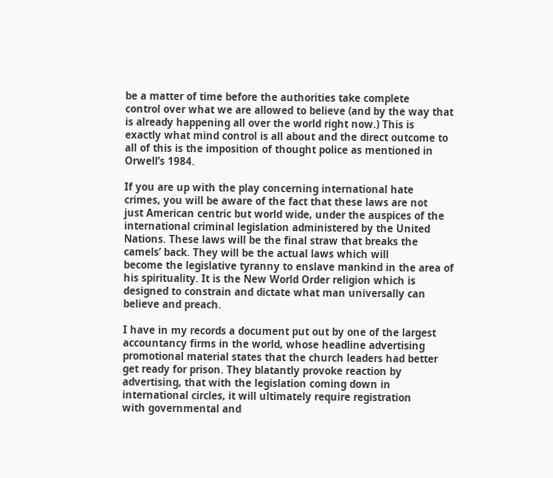be a matter of time before the authorities take complete
control over what we are allowed to believe (and by the way that
is already happening all over the world right now.) This is
exactly what mind control is all about and the direct outcome to
all of this is the imposition of thought police as mentioned in
Orwell’s 1984.

If you are up with the play concerning international hate
crimes, you will be aware of the fact that these laws are not
just American centric but world wide, under the auspices of the
international criminal legislation administered by the United
Nations. These laws will be the final straw that breaks the
camels’ back. They will be the actual laws which will
become the legislative tyranny to enslave mankind in the area of
his spirituality. It is the New World Order religion which is
designed to constrain and dictate what man universally can
believe and preach.

I have in my records a document put out by one of the largest
accountancy firms in the world, whose headline advertising
promotional material states that the church leaders had better
get ready for prison. They blatantly provoke reaction by
advertising, that with the legislation coming down in
international circles, it will ultimately require registration
with governmental and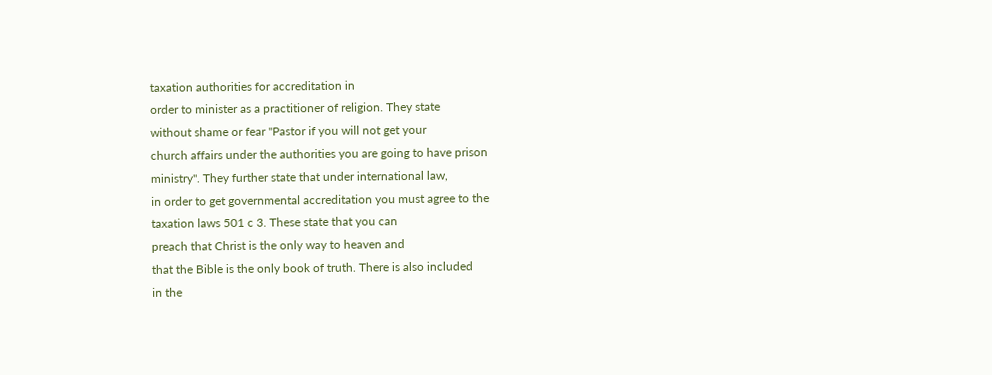taxation authorities for accreditation in
order to minister as a practitioner of religion. They state
without shame or fear "Pastor if you will not get your
church affairs under the authorities you are going to have prison
ministry". They further state that under international law,
in order to get governmental accreditation you must agree to the
taxation laws 501 c 3. These state that you can
preach that Christ is the only way to heaven and
that the Bible is the only book of truth. There is also included
in the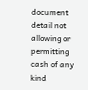document detail not allowing or permitting cash of any
kind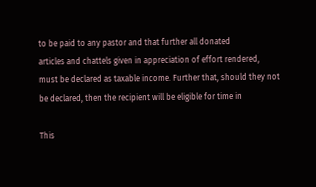to be paid to any pastor and that further all donated
articles and chattels given in appreciation of effort rendered,
must be declared as taxable income. Further that, should they not
be declared, then the recipient will be eligible for time in

This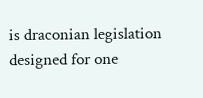is draconian legislation designed for one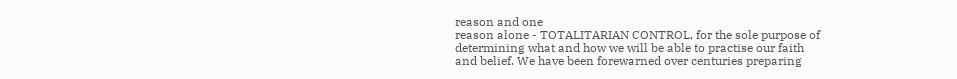reason and one
reason alone - TOTALITARIAN CONTROL, for the sole purpose of
determining what and how we will be able to practise our faith
and belief. We have been forewarned over centuries preparing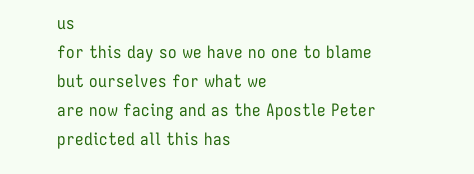us
for this day so we have no one to blame but ourselves for what we
are now facing and as the Apostle Peter predicted all this has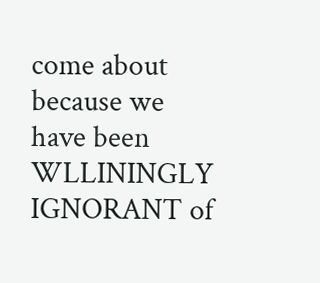come about because we have been WLLININGLY IGNORANT of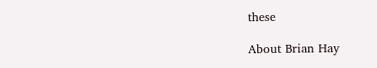these

About Brian Hay